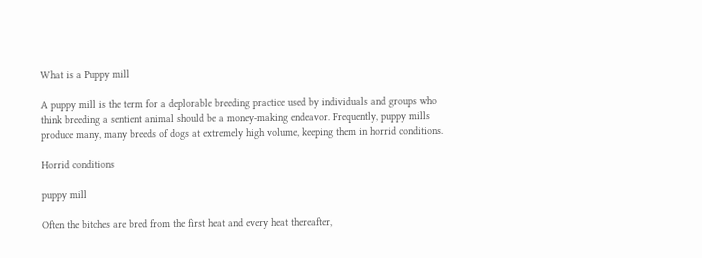What is a Puppy mill

A puppy mill is the term for a deplorable breeding practice used by individuals and groups who think breeding a sentient animal should be a money-making endeavor. Frequently, puppy mills produce many, many breeds of dogs at extremely high volume, keeping them in horrid conditions.

Horrid conditions

puppy mill

Often the bitches are bred from the first heat and every heat thereafter,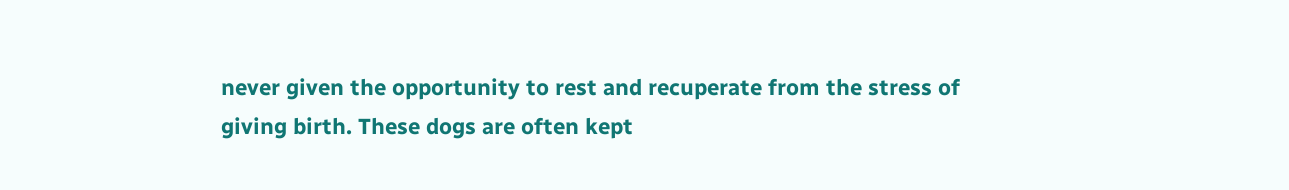never given the opportunity to rest and recuperate from the stress of giving birth. These dogs are often kept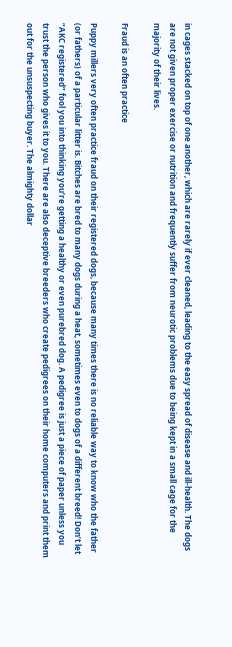in cages stacked on top of one another, which are rarely if ever cleaned, leading to the easy spread of disease and ill-health. The dogs are not given proper exercise or nutrition and frequently suffer from neurotic problems due to being kept in a small cage for the majority of their lives.

Fraud is an often practice

Puppy millers very often practice fraud on their registered dogs, because many times there is no reliable way to know who the father (or fathers) of a particular litter is. Bitches are bred to many dogs during a heat, sometimes even to dogs of a different breed! Don’t let “AKC registered” fool you into thinking you’re getting a healthy or even purebred dog. A pedigree is just a piece of paper unless you trust the person who gives it to you. There are also deceptive breeders who create pedigrees on their home computers and print them out for the unsuspecting buyer. The almighty dollar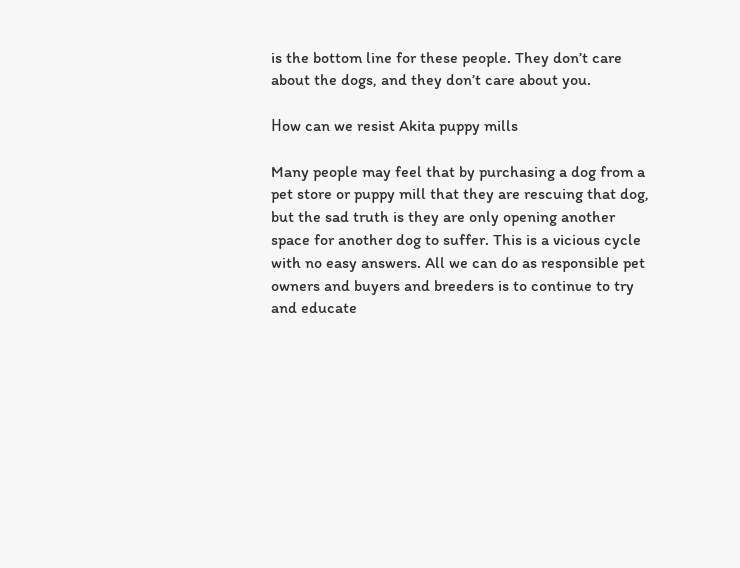is the bottom line for these people. They don’t care about the dogs, and they don’t care about you.

Нow can we resist Akita puppy mills

Many people may feel that by purchasing a dog from a pet store or puppy mill that they are rescuing that dog, but the sad truth is they are only opening another space for another dog to suffer. This is a vicious cycle with no easy answers. All we can do as responsible pet owners and buyers and breeders is to continue to try and educate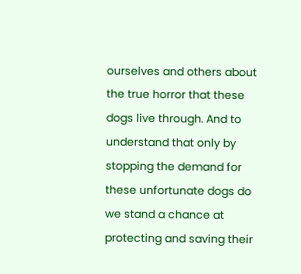ourselves and others about the true horror that these dogs live through. And to understand that only by stopping the demand for these unfortunate dogs do we stand a chance at protecting and saving their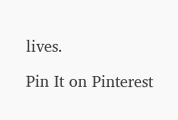lives.

Pin It on Pinterest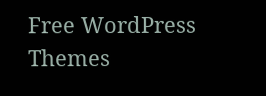Free WordPress Themes